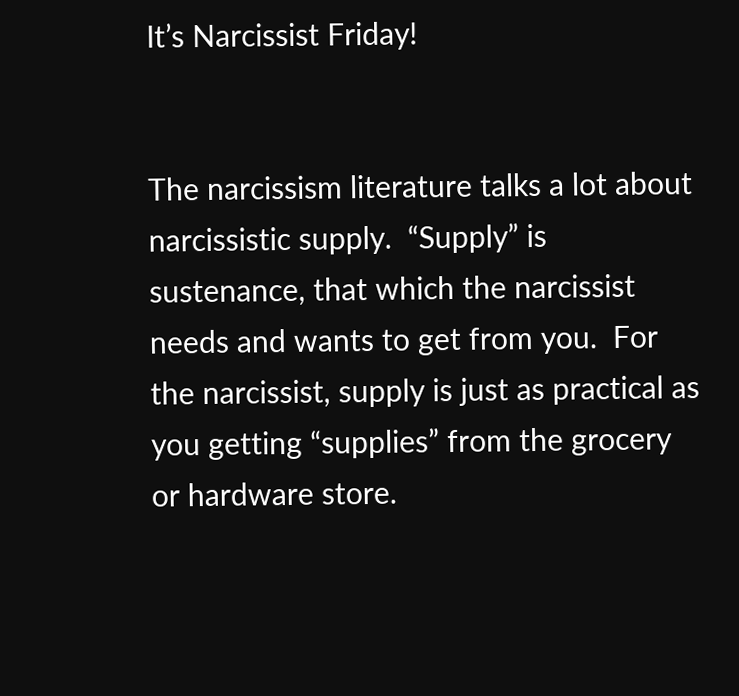It’s Narcissist Friday!


The narcissism literature talks a lot about narcissistic supply.  “Supply” is sustenance, that which the narcissist needs and wants to get from you.  For the narcissist, supply is just as practical as you getting “supplies” from the grocery or hardware store.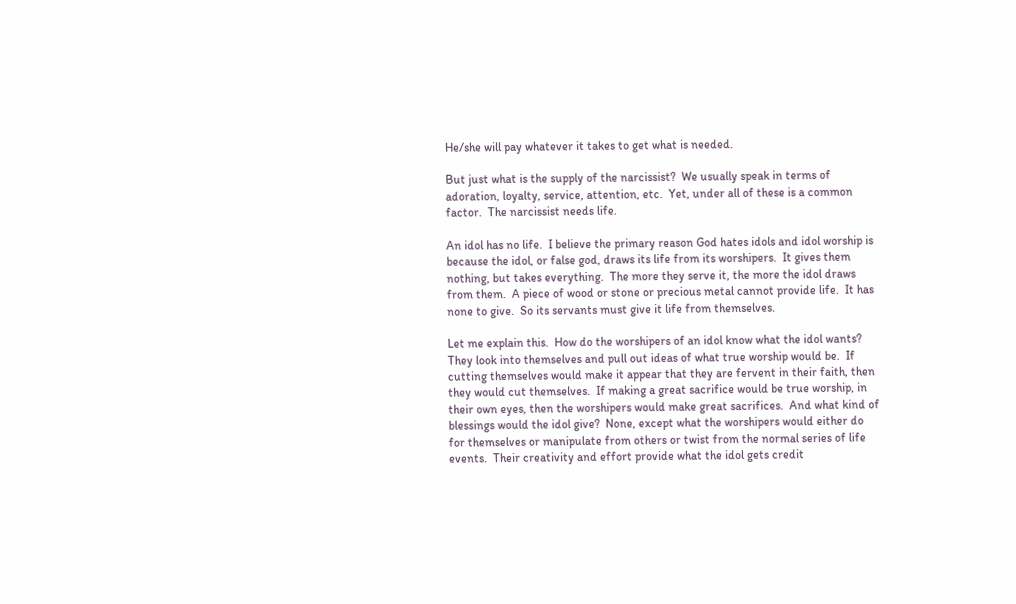He/she will pay whatever it takes to get what is needed.

But just what is the supply of the narcissist?  We usually speak in terms of adoration, loyalty, service, attention, etc.  Yet, under all of these is a common factor.  The narcissist needs life.

An idol has no life.  I believe the primary reason God hates idols and idol worship is because the idol, or false god, draws its life from its worshipers.  It gives them nothing, but takes everything.  The more they serve it, the more the idol draws from them.  A piece of wood or stone or precious metal cannot provide life.  It has none to give.  So its servants must give it life from themselves.

Let me explain this.  How do the worshipers of an idol know what the idol wants?  They look into themselves and pull out ideas of what true worship would be.  If cutting themselves would make it appear that they are fervent in their faith, then they would cut themselves.  If making a great sacrifice would be true worship, in their own eyes, then the worshipers would make great sacrifices.  And what kind of blessings would the idol give?  None, except what the worshipers would either do for themselves or manipulate from others or twist from the normal series of life events.  Their creativity and effort provide what the idol gets credit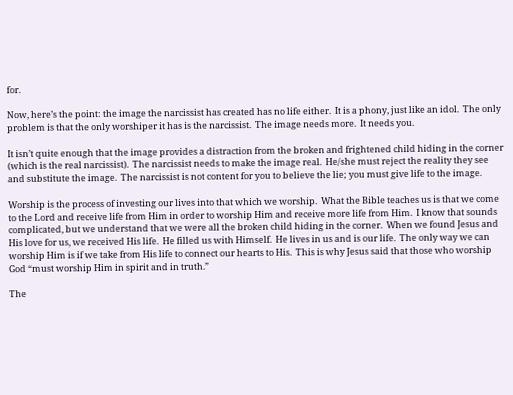for.

Now, here’s the point: the image the narcissist has created has no life either.  It is a phony, just like an idol.  The only problem is that the only worshiper it has is the narcissist.  The image needs more.  It needs you.

It isn’t quite enough that the image provides a distraction from the broken and frightened child hiding in the corner (which is the real narcissist).  The narcissist needs to make the image real.  He/she must reject the reality they see and substitute the image.  The narcissist is not content for you to believe the lie; you must give life to the image.

Worship is the process of investing our lives into that which we worship.  What the Bible teaches us is that we come to the Lord and receive life from Him in order to worship Him and receive more life from Him.  I know that sounds complicated, but we understand that we were all the broken child hiding in the corner.  When we found Jesus and His love for us, we received His life.  He filled us with Himself.  He lives in us and is our life.  The only way we can worship Him is if we take from His life to connect our hearts to His.  This is why Jesus said that those who worship God “must worship Him in spirit and in truth.”

The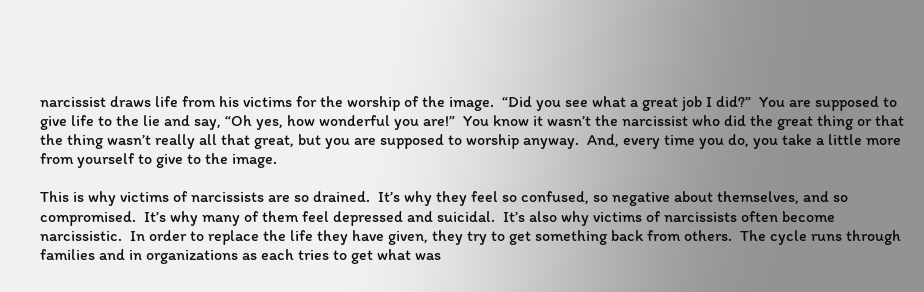narcissist draws life from his victims for the worship of the image.  “Did you see what a great job I did?”  You are supposed to give life to the lie and say, “Oh yes, how wonderful you are!”  You know it wasn’t the narcissist who did the great thing or that the thing wasn’t really all that great, but you are supposed to worship anyway.  And, every time you do, you take a little more from yourself to give to the image.

This is why victims of narcissists are so drained.  It’s why they feel so confused, so negative about themselves, and so compromised.  It’s why many of them feel depressed and suicidal.  It’s also why victims of narcissists often become narcissistic.  In order to replace the life they have given, they try to get something back from others.  The cycle runs through families and in organizations as each tries to get what was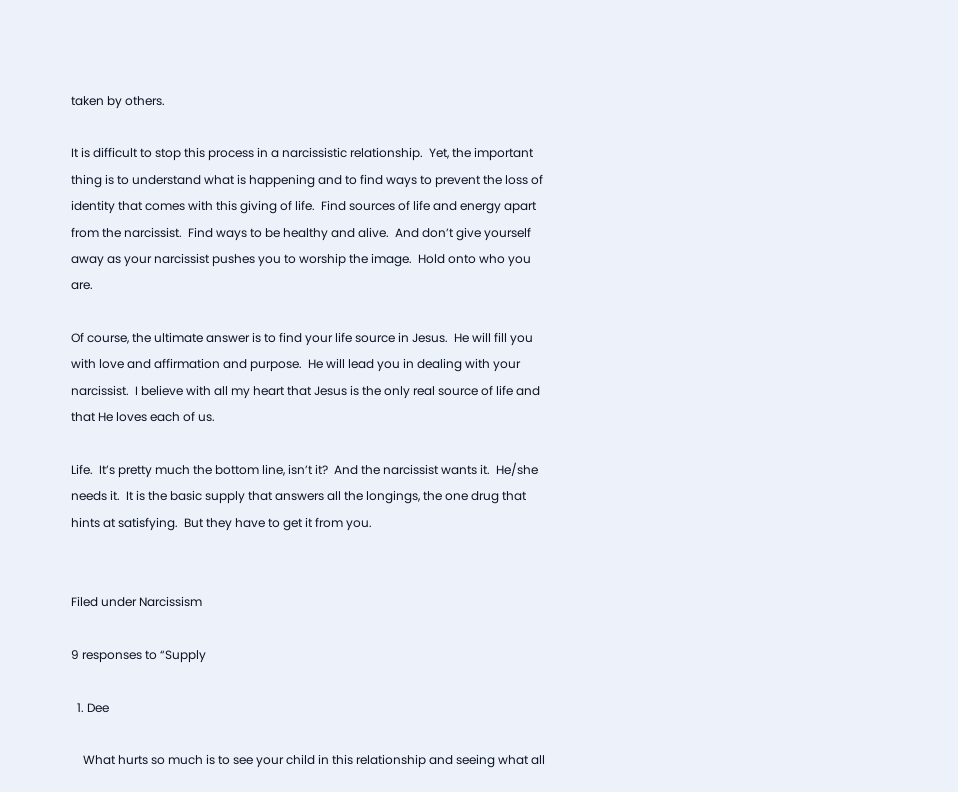taken by others.

It is difficult to stop this process in a narcissistic relationship.  Yet, the important thing is to understand what is happening and to find ways to prevent the loss of identity that comes with this giving of life.  Find sources of life and energy apart from the narcissist.  Find ways to be healthy and alive.  And don’t give yourself away as your narcissist pushes you to worship the image.  Hold onto who you are.

Of course, the ultimate answer is to find your life source in Jesus.  He will fill you with love and affirmation and purpose.  He will lead you in dealing with your narcissist.  I believe with all my heart that Jesus is the only real source of life and that He loves each of us.

Life.  It’s pretty much the bottom line, isn’t it?  And the narcissist wants it.  He/she needs it.  It is the basic supply that answers all the longings, the one drug that hints at satisfying.  But they have to get it from you.


Filed under Narcissism

9 responses to “Supply

  1. Dee

    What hurts so much is to see your child in this relationship and seeing what all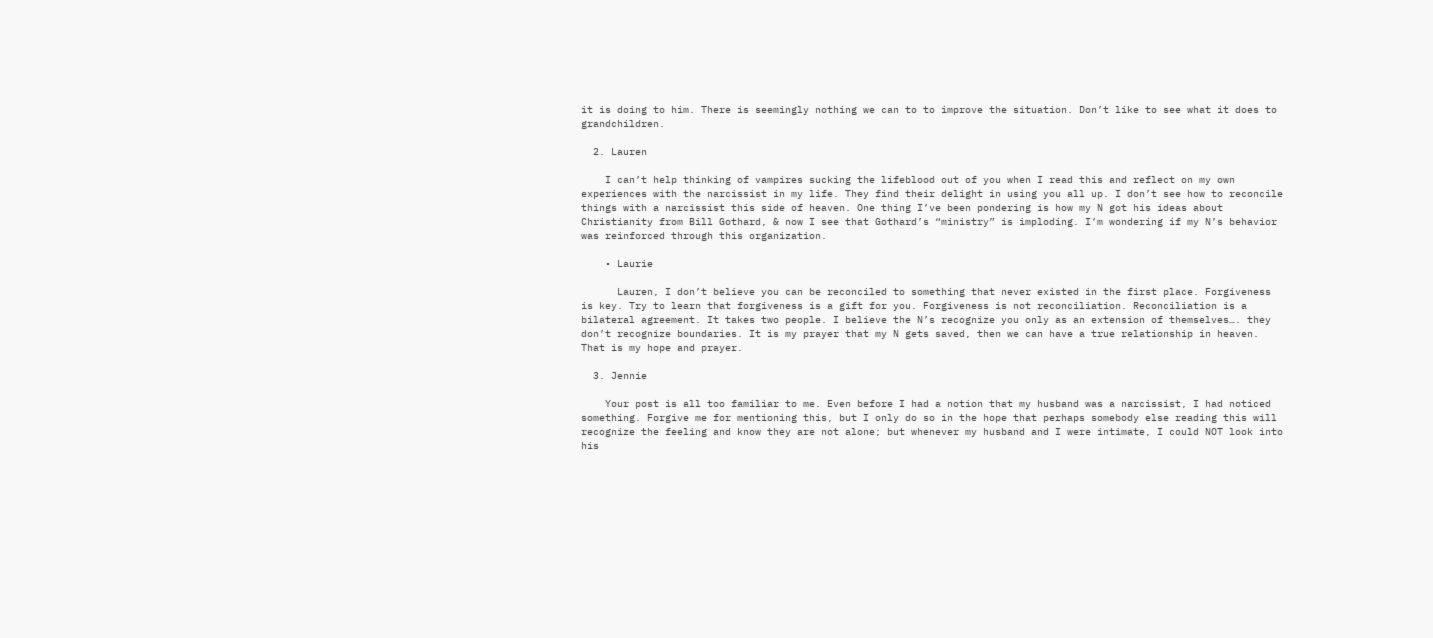it is doing to him. There is seemingly nothing we can to to improve the situation. Don’t like to see what it does to grandchildren.

  2. Lauren

    I can’t help thinking of vampires sucking the lifeblood out of you when I read this and reflect on my own experiences with the narcissist in my life. They find their delight in using you all up. I don’t see how to reconcile things with a narcissist this side of heaven. One thing I’ve been pondering is how my N got his ideas about Christianity from Bill Gothard, & now I see that Gothard’s “ministry” is imploding. I’m wondering if my N’s behavior was reinforced through this organization.

    • Laurie

      Lauren, I don’t believe you can be reconciled to something that never existed in the first place. Forgiveness is key. Try to learn that forgiveness is a gift for you. Forgiveness is not reconciliation. Reconciliation is a bilateral agreement. It takes two people. I believe the N’s recognize you only as an extension of themselves…. they don’t recognize boundaries. It is my prayer that my N gets saved, then we can have a true relationship in heaven. That is my hope and prayer.

  3. Jennie

    Your post is all too familiar to me. Even before I had a notion that my husband was a narcissist, I had noticed something. Forgive me for mentioning this, but I only do so in the hope that perhaps somebody else reading this will recognize the feeling and know they are not alone; but whenever my husband and I were intimate, I could NOT look into his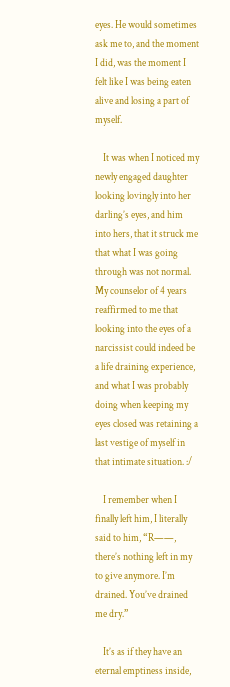eyes. He would sometimes ask me to, and the moment I did, was the moment I felt like I was being eaten alive and losing a part of myself.

    It was when I noticed my newly engaged daughter looking lovingly into her darling’s eyes, and him into hers, that it struck me that what I was going through was not normal. My counselor of 4 years reaffirmed to me that looking into the eyes of a narcissist could indeed be a life draining experience, and what I was probably doing when keeping my eyes closed was retaining a last vestige of myself in that intimate situation. :/

    I remember when I finally left him, I literally said to him, “R——, there’s nothing left in my to give anymore. I’m drained. You’ve drained me dry.”

    It’s as if they have an eternal emptiness inside,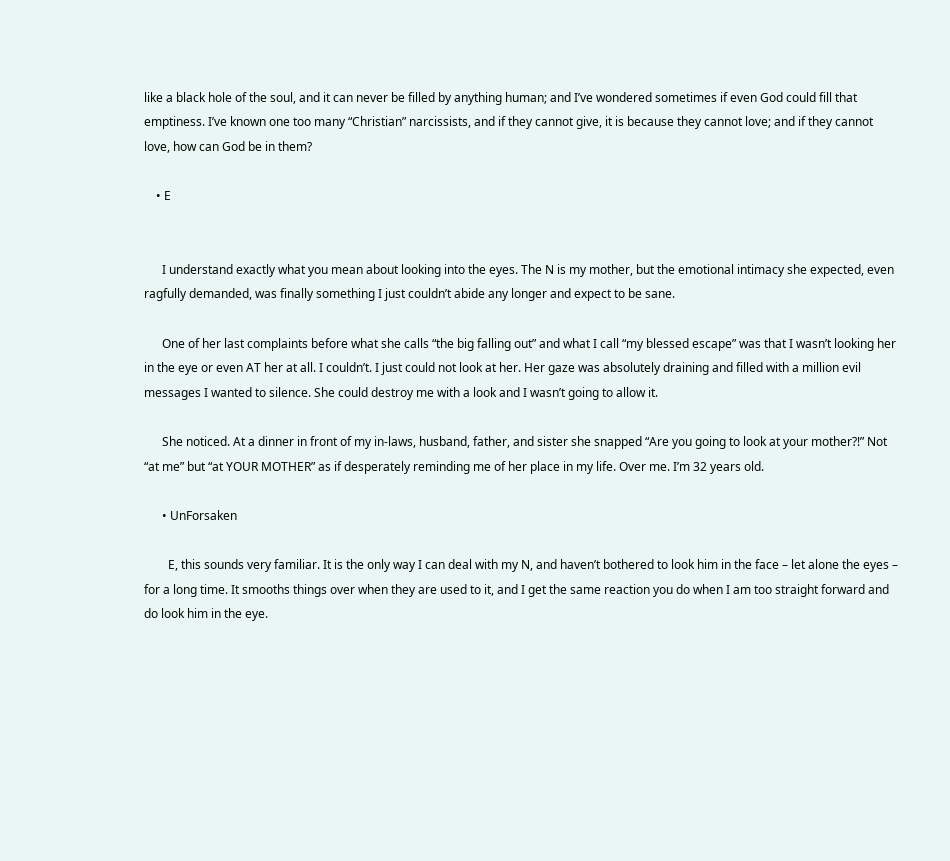like a black hole of the soul, and it can never be filled by anything human; and I’ve wondered sometimes if even God could fill that emptiness. I’ve known one too many “Christian” narcissists, and if they cannot give, it is because they cannot love; and if they cannot love, how can God be in them?

    • E


      I understand exactly what you mean about looking into the eyes. The N is my mother, but the emotional intimacy she expected, even ragfully demanded, was finally something I just couldn’t abide any longer and expect to be sane.

      One of her last complaints before what she calls “the big falling out” and what I call “my blessed escape” was that I wasn’t looking her in the eye or even AT her at all. I couldn’t. I just could not look at her. Her gaze was absolutely draining and filled with a million evil messages I wanted to silence. She could destroy me with a look and I wasn’t going to allow it.

      She noticed. At a dinner in front of my in-laws, husband, father, and sister she snapped “Are you going to look at your mother?!” Not “at me” but “at YOUR MOTHER” as if desperately reminding me of her place in my life. Over me. I’m 32 years old.

      • UnForsaken

        E, this sounds very familiar. It is the only way I can deal with my N, and haven’t bothered to look him in the face – let alone the eyes – for a long time. It smooths things over when they are used to it, and I get the same reaction you do when I am too straight forward and do look him in the eye.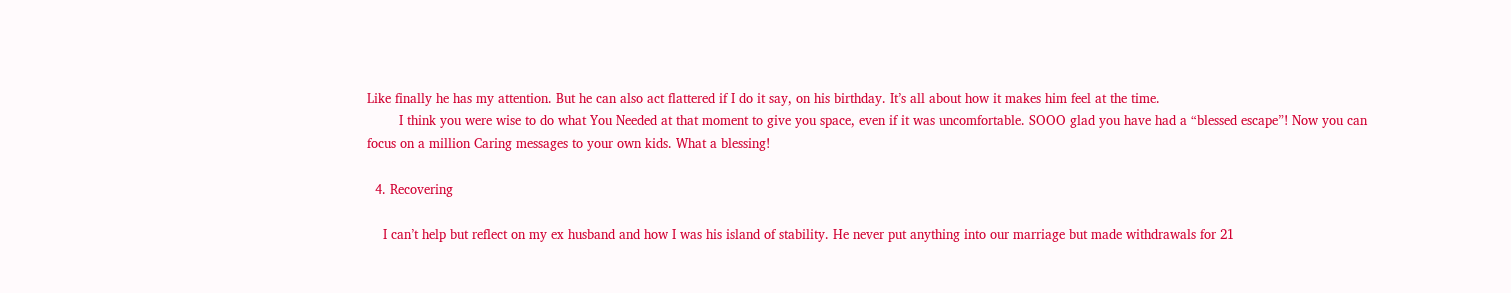Like finally he has my attention. But he can also act flattered if I do it say, on his birthday. It’s all about how it makes him feel at the time.
        I think you were wise to do what You Needed at that moment to give you space, even if it was uncomfortable. SOOO glad you have had a “blessed escape”! Now you can focus on a million Caring messages to your own kids. What a blessing!

  4. Recovering

    I can’t help but reflect on my ex husband and how I was his island of stability. He never put anything into our marriage but made withdrawals for 21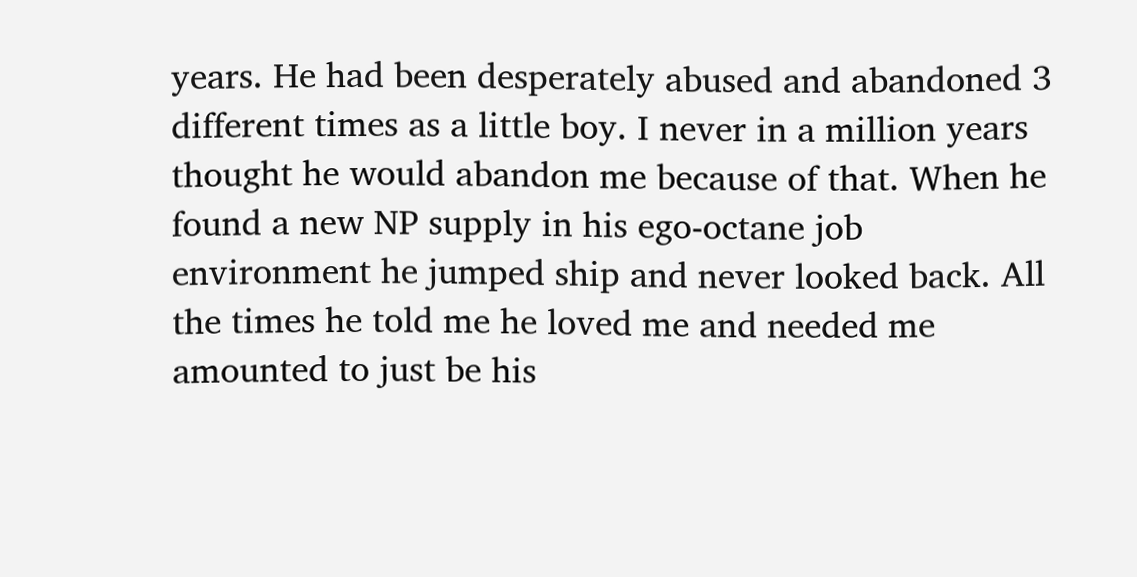years. He had been desperately abused and abandoned 3 different times as a little boy. I never in a million years thought he would abandon me because of that. When he found a new NP supply in his ego-octane job environment he jumped ship and never looked back. All the times he told me he loved me and needed me amounted to just be his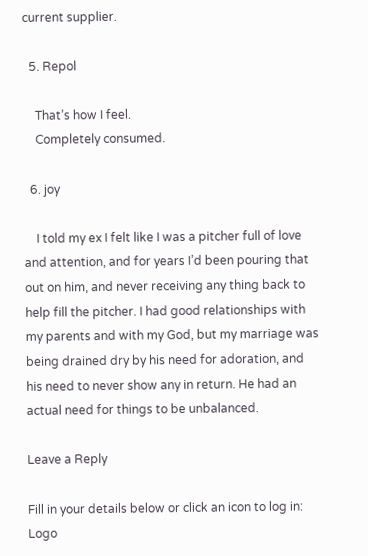current supplier.

  5. Repol

    That’s how I feel.
    Completely consumed.

  6. joy

    I told my ex I felt like I was a pitcher full of love and attention, and for years I’d been pouring that out on him, and never receiving any thing back to help fill the pitcher. I had good relationships with my parents and with my God, but my marriage was being drained dry by his need for adoration, and his need to never show any in return. He had an actual need for things to be unbalanced.

Leave a Reply

Fill in your details below or click an icon to log in: Logo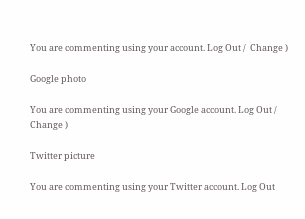You are commenting using your account. Log Out /  Change )

Google photo

You are commenting using your Google account. Log Out /  Change )

Twitter picture

You are commenting using your Twitter account. Log Out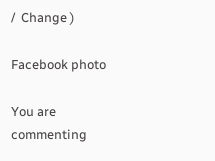/  Change )

Facebook photo

You are commenting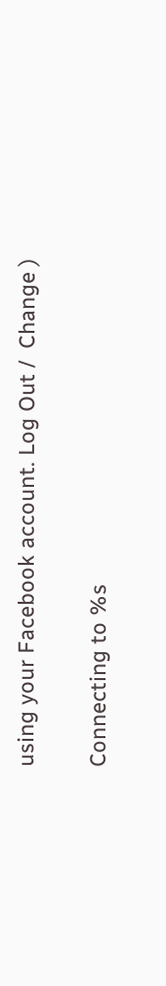using your Facebook account. Log Out /  Change )

Connecting to %s